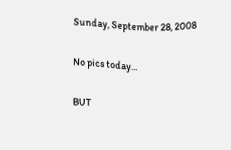Sunday, September 28, 2008

No pics today...

BUT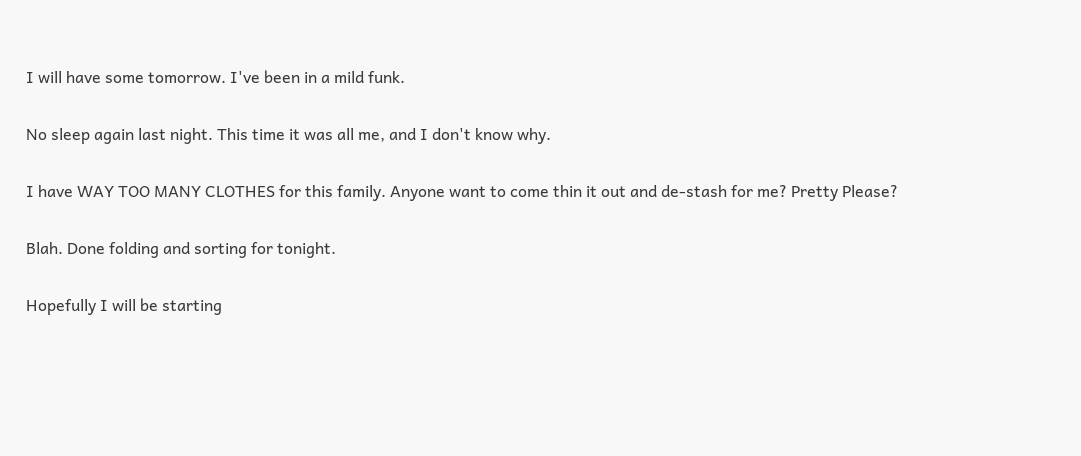I will have some tomorrow. I've been in a mild funk.

No sleep again last night. This time it was all me, and I don't know why.

I have WAY TOO MANY CLOTHES for this family. Anyone want to come thin it out and de-stash for me? Pretty Please?

Blah. Done folding and sorting for tonight.

Hopefully I will be starting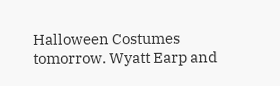Halloween Costumes tomorrow. Wyatt Earp and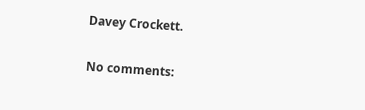Davey Crockett.

No comments: